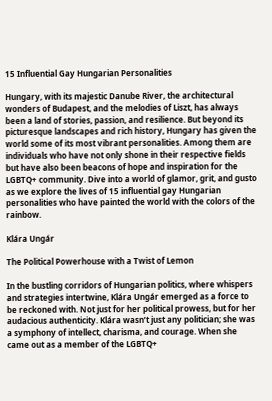15 Influential Gay Hungarian Personalities

Hungary, with its majestic Danube River, the architectural wonders of Budapest, and the melodies of Liszt, has always been a land of stories, passion, and resilience. But beyond its picturesque landscapes and rich history, Hungary has given the world some of its most vibrant personalities. Among them are individuals who have not only shone in their respective fields but have also been beacons of hope and inspiration for the LGBTQ+ community. Dive into a world of glamor, grit, and gusto as we explore the lives of 15 influential gay Hungarian personalities who have painted the world with the colors of the rainbow.

Klára Ungár

The Political Powerhouse with a Twist of Lemon

In the bustling corridors of Hungarian politics, where whispers and strategies intertwine, Klára Ungár emerged as a force to be reckoned with. Not just for her political prowess, but for her audacious authenticity. Klára wasn’t just any politician; she was a symphony of intellect, charisma, and courage. When she came out as a member of the LGBTQ+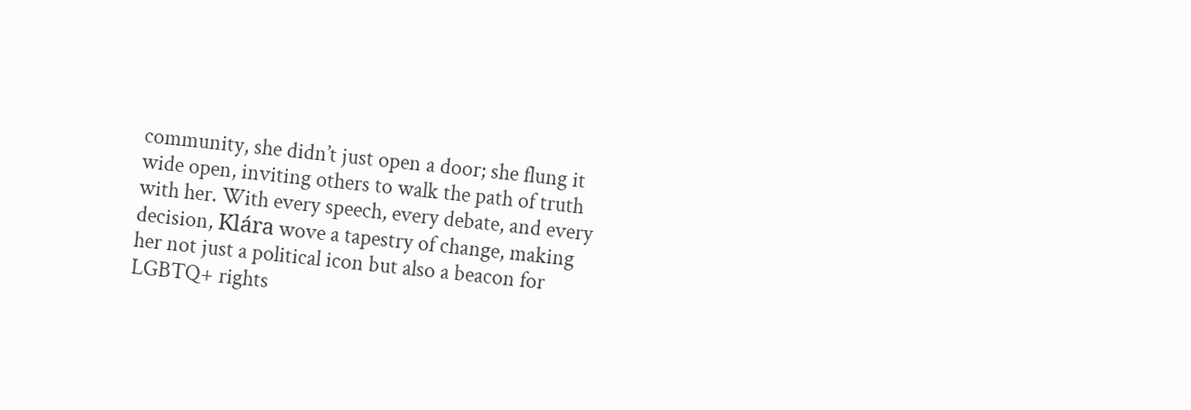community, she didn’t just open a door; she flung it wide open, inviting others to walk the path of truth with her. With every speech, every debate, and every decision, Klára wove a tapestry of change, making her not just a political icon but also a beacon for LGBTQ+ rights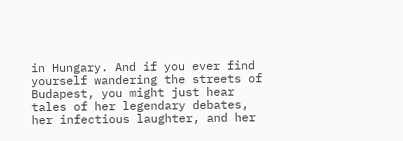in Hungary. And if you ever find yourself wandering the streets of Budapest, you might just hear tales of her legendary debates, her infectious laughter, and her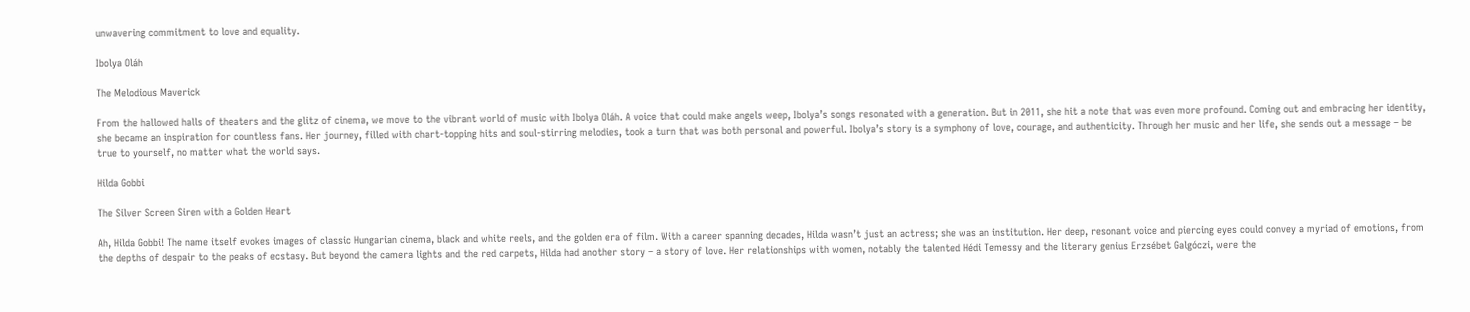unwavering commitment to love and equality.

Ibolya Oláh

The Melodious Maverick

From the hallowed halls of theaters and the glitz of cinema, we move to the vibrant world of music with Ibolya Oláh. A voice that could make angels weep, Ibolya’s songs resonated with a generation. But in 2011, she hit a note that was even more profound. Coming out and embracing her identity, she became an inspiration for countless fans. Her journey, filled with chart-topping hits and soul-stirring melodies, took a turn that was both personal and powerful. Ibolya’s story is a symphony of love, courage, and authenticity. Through her music and her life, she sends out a message – be true to yourself, no matter what the world says.

Hilda Gobbi

The Silver Screen Siren with a Golden Heart

Ah, Hilda Gobbi! The name itself evokes images of classic Hungarian cinema, black and white reels, and the golden era of film. With a career spanning decades, Hilda wasn’t just an actress; she was an institution. Her deep, resonant voice and piercing eyes could convey a myriad of emotions, from the depths of despair to the peaks of ecstasy. But beyond the camera lights and the red carpets, Hilda had another story – a story of love. Her relationships with women, notably the talented Hédi Temessy and the literary genius Erzsébet Galgóczi, were the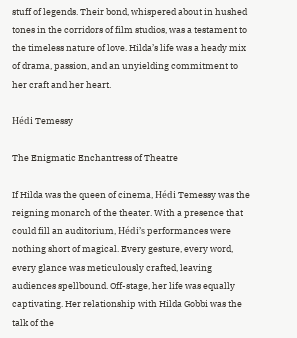stuff of legends. Their bond, whispered about in hushed tones in the corridors of film studios, was a testament to the timeless nature of love. Hilda’s life was a heady mix of drama, passion, and an unyielding commitment to her craft and her heart.

Hédi Temessy

The Enigmatic Enchantress of Theatre

If Hilda was the queen of cinema, Hédi Temessy was the reigning monarch of the theater. With a presence that could fill an auditorium, Hédi’s performances were nothing short of magical. Every gesture, every word, every glance was meticulously crafted, leaving audiences spellbound. Off-stage, her life was equally captivating. Her relationship with Hilda Gobbi was the talk of the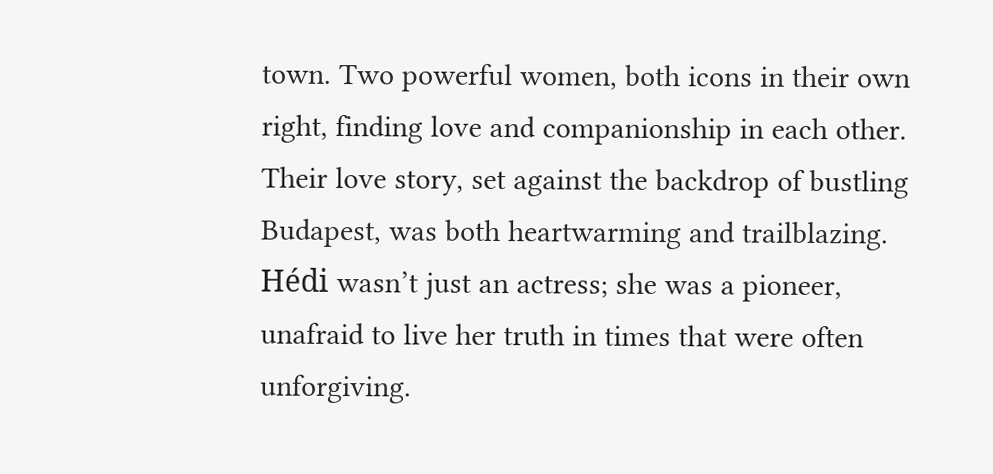town. Two powerful women, both icons in their own right, finding love and companionship in each other. Their love story, set against the backdrop of bustling Budapest, was both heartwarming and trailblazing. Hédi wasn’t just an actress; she was a pioneer, unafraid to live her truth in times that were often unforgiving.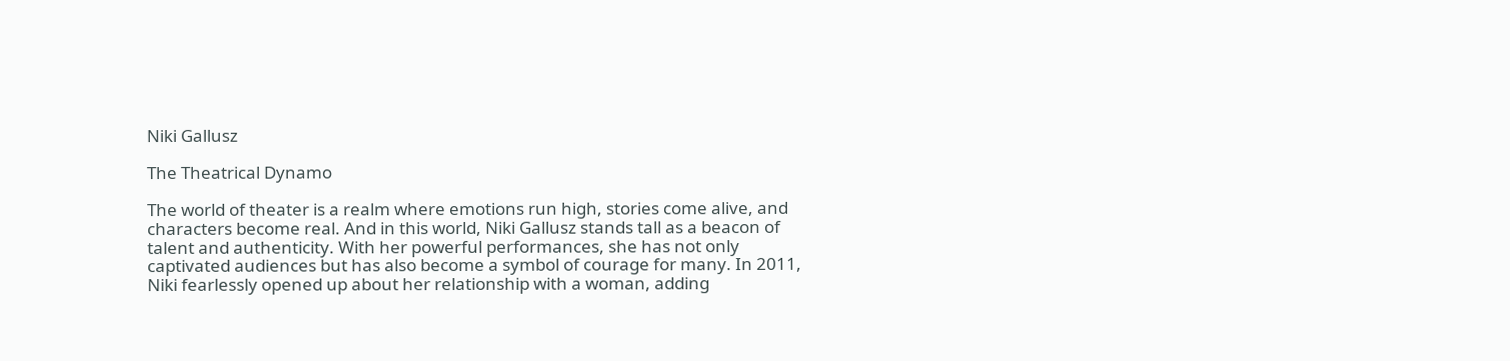Niki Gallusz

The Theatrical Dynamo

The world of theater is a realm where emotions run high, stories come alive, and characters become real. And in this world, Niki Gallusz stands tall as a beacon of talent and authenticity. With her powerful performances, she has not only captivated audiences but has also become a symbol of courage for many. In 2011, Niki fearlessly opened up about her relationship with a woman, adding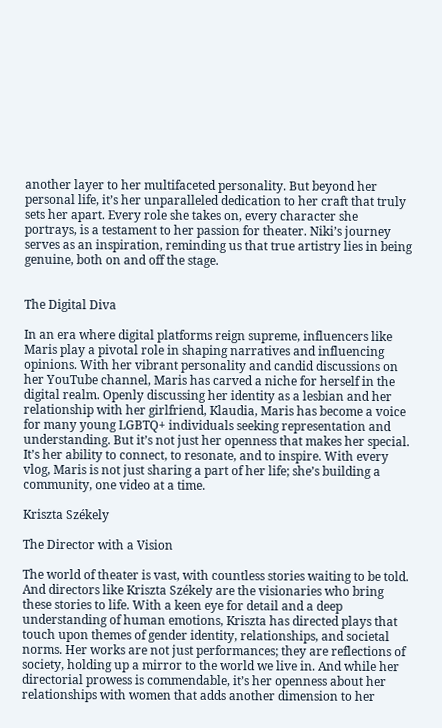another layer to her multifaceted personality. But beyond her personal life, it’s her unparalleled dedication to her craft that truly sets her apart. Every role she takes on, every character she portrays, is a testament to her passion for theater. Niki’s journey serves as an inspiration, reminding us that true artistry lies in being genuine, both on and off the stage.


The Digital Diva

In an era where digital platforms reign supreme, influencers like Maris play a pivotal role in shaping narratives and influencing opinions. With her vibrant personality and candid discussions on her YouTube channel, Maris has carved a niche for herself in the digital realm. Openly discussing her identity as a lesbian and her relationship with her girlfriend, Klaudia, Maris has become a voice for many young LGBTQ+ individuals seeking representation and understanding. But it’s not just her openness that makes her special. It’s her ability to connect, to resonate, and to inspire. With every vlog, Maris is not just sharing a part of her life; she’s building a community, one video at a time.

Kriszta Székely

The Director with a Vision

The world of theater is vast, with countless stories waiting to be told. And directors like Kriszta Székely are the visionaries who bring these stories to life. With a keen eye for detail and a deep understanding of human emotions, Kriszta has directed plays that touch upon themes of gender identity, relationships, and societal norms. Her works are not just performances; they are reflections of society, holding up a mirror to the world we live in. And while her directorial prowess is commendable, it’s her openness about her relationships with women that adds another dimension to her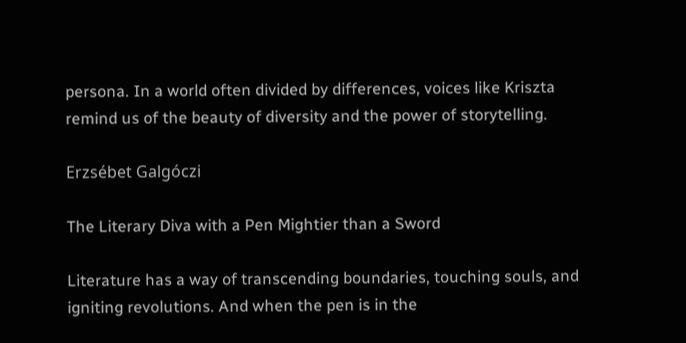persona. In a world often divided by differences, voices like Kriszta remind us of the beauty of diversity and the power of storytelling.

Erzsébet Galgóczi

The Literary Diva with a Pen Mightier than a Sword

Literature has a way of transcending boundaries, touching souls, and igniting revolutions. And when the pen is in the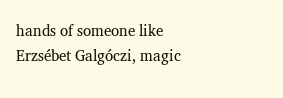hands of someone like Erzsébet Galgóczi, magic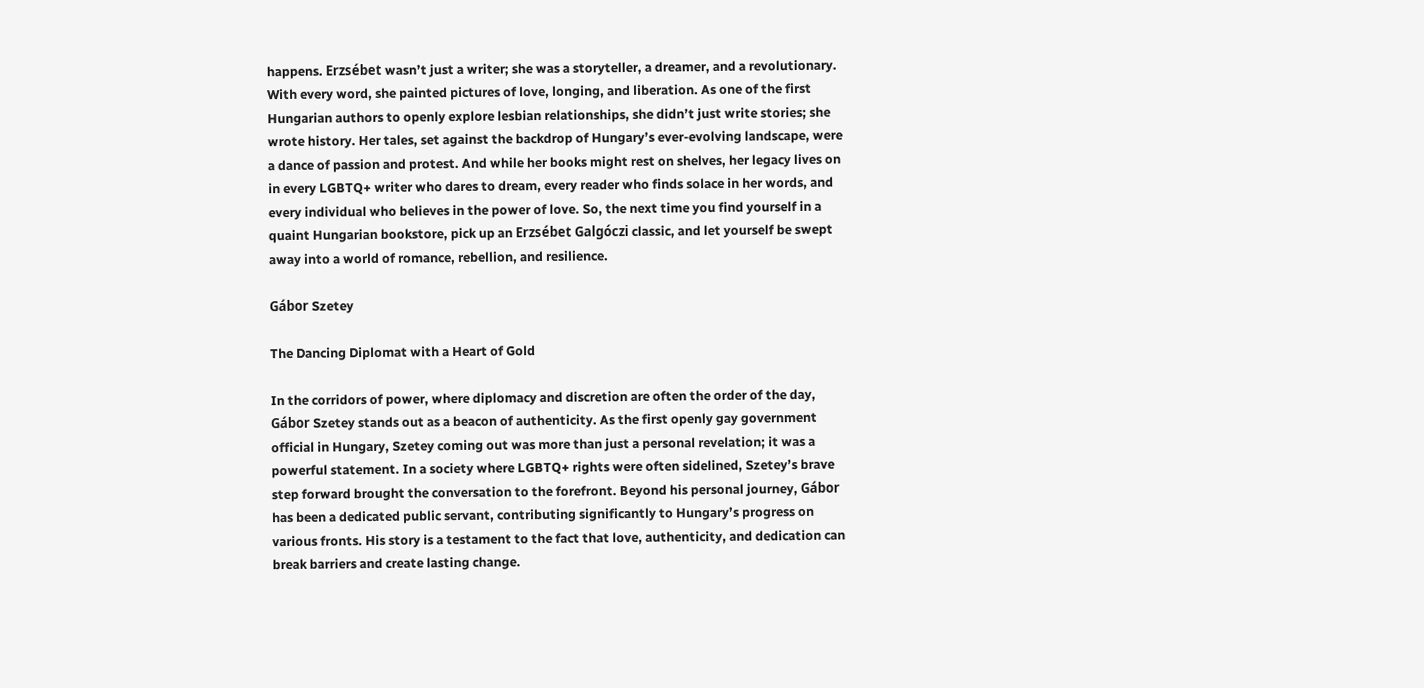happens. Erzsébet wasn’t just a writer; she was a storyteller, a dreamer, and a revolutionary. With every word, she painted pictures of love, longing, and liberation. As one of the first Hungarian authors to openly explore lesbian relationships, she didn’t just write stories; she wrote history. Her tales, set against the backdrop of Hungary’s ever-evolving landscape, were a dance of passion and protest. And while her books might rest on shelves, her legacy lives on in every LGBTQ+ writer who dares to dream, every reader who finds solace in her words, and every individual who believes in the power of love. So, the next time you find yourself in a quaint Hungarian bookstore, pick up an Erzsébet Galgóczi classic, and let yourself be swept away into a world of romance, rebellion, and resilience.

Gábor Szetey

The Dancing Diplomat with a Heart of Gold

In the corridors of power, where diplomacy and discretion are often the order of the day, Gábor Szetey stands out as a beacon of authenticity. As the first openly gay government official in Hungary, Szetey coming out was more than just a personal revelation; it was a powerful statement. In a society where LGBTQ+ rights were often sidelined, Szetey’s brave step forward brought the conversation to the forefront. Beyond his personal journey, Gábor has been a dedicated public servant, contributing significantly to Hungary’s progress on various fronts. His story is a testament to the fact that love, authenticity, and dedication can break barriers and create lasting change.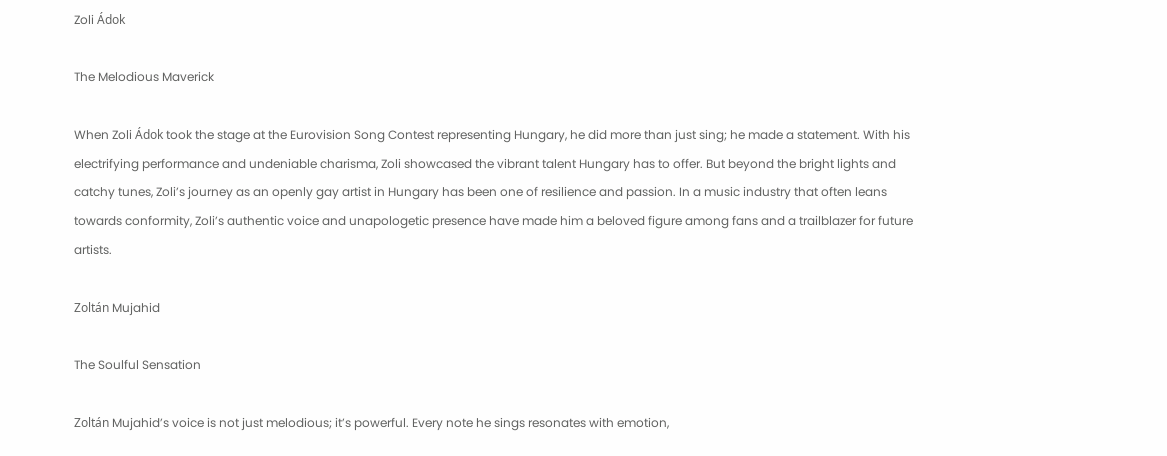Zoli Ádok

The Melodious Maverick

When Zoli Ádok took the stage at the Eurovision Song Contest representing Hungary, he did more than just sing; he made a statement. With his electrifying performance and undeniable charisma, Zoli showcased the vibrant talent Hungary has to offer. But beyond the bright lights and catchy tunes, Zoli’s journey as an openly gay artist in Hungary has been one of resilience and passion. In a music industry that often leans towards conformity, Zoli’s authentic voice and unapologetic presence have made him a beloved figure among fans and a trailblazer for future artists.

Zoltán Mujahid

The Soulful Sensation

Zoltán Mujahid’s voice is not just melodious; it’s powerful. Every note he sings resonates with emotion,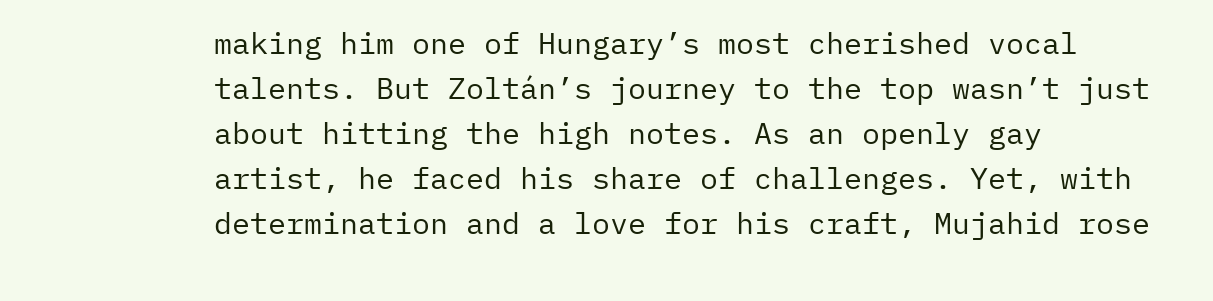making him one of Hungary’s most cherished vocal talents. But Zoltán’s journey to the top wasn’t just about hitting the high notes. As an openly gay artist, he faced his share of challenges. Yet, with determination and a love for his craft, Mujahid rose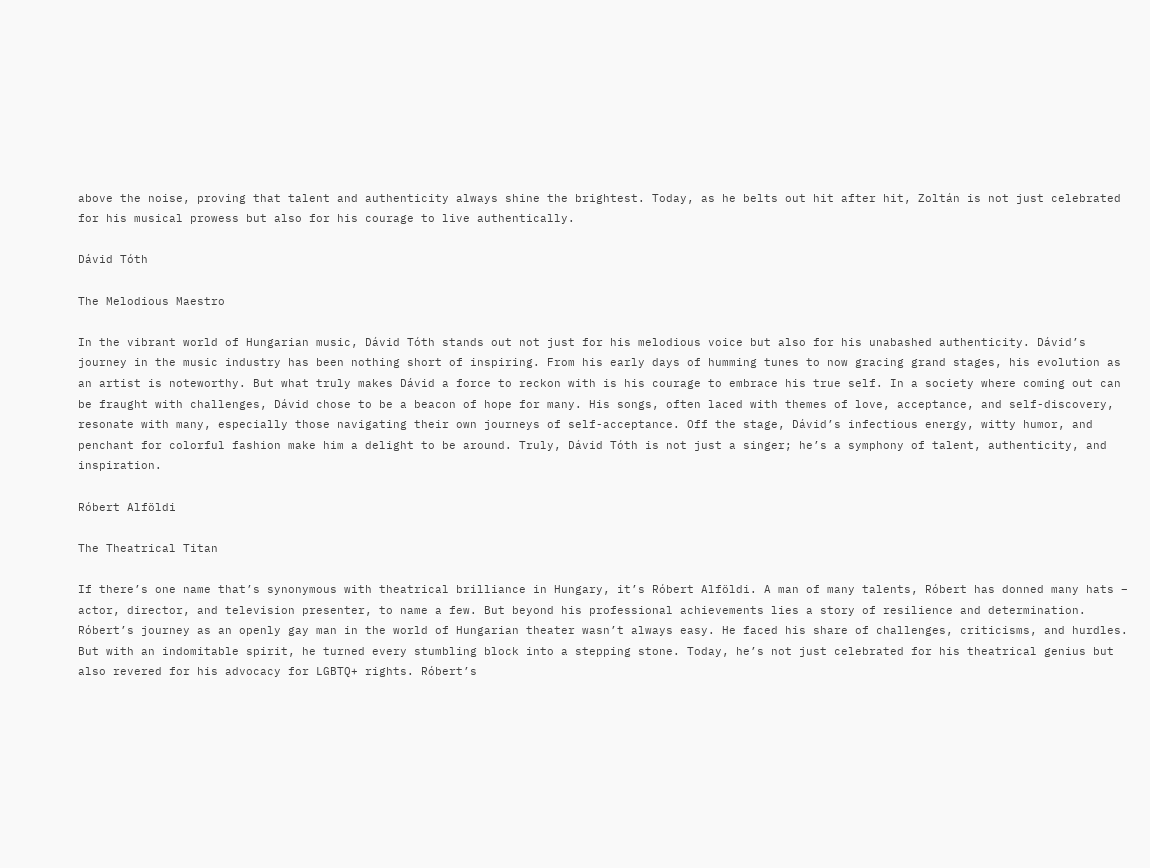above the noise, proving that talent and authenticity always shine the brightest. Today, as he belts out hit after hit, Zoltán is not just celebrated for his musical prowess but also for his courage to live authentically.

Dávid Tóth

The Melodious Maestro

In the vibrant world of Hungarian music, Dávid Tóth stands out not just for his melodious voice but also for his unabashed authenticity. Dávid’s journey in the music industry has been nothing short of inspiring. From his early days of humming tunes to now gracing grand stages, his evolution as an artist is noteworthy. But what truly makes Dávid a force to reckon with is his courage to embrace his true self. In a society where coming out can be fraught with challenges, Dávid chose to be a beacon of hope for many. His songs, often laced with themes of love, acceptance, and self-discovery, resonate with many, especially those navigating their own journeys of self-acceptance. Off the stage, Dávid’s infectious energy, witty humor, and penchant for colorful fashion make him a delight to be around. Truly, Dávid Tóth is not just a singer; he’s a symphony of talent, authenticity, and inspiration.

Róbert Alföldi

The Theatrical Titan

If there’s one name that’s synonymous with theatrical brilliance in Hungary, it’s Róbert Alföldi. A man of many talents, Róbert has donned many hats – actor, director, and television presenter, to name a few. But beyond his professional achievements lies a story of resilience and determination. Róbert’s journey as an openly gay man in the world of Hungarian theater wasn’t always easy. He faced his share of challenges, criticisms, and hurdles. But with an indomitable spirit, he turned every stumbling block into a stepping stone. Today, he’s not just celebrated for his theatrical genius but also revered for his advocacy for LGBTQ+ rights. Róbert’s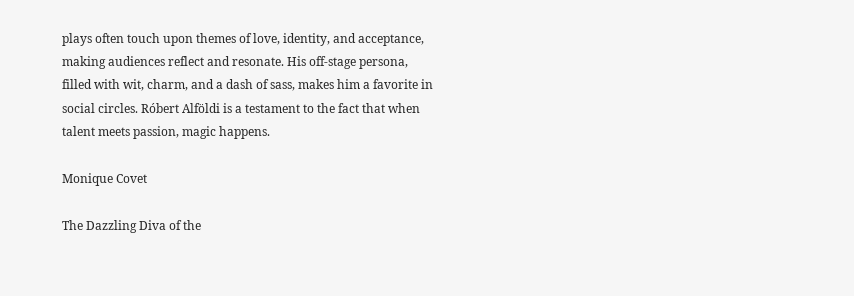plays often touch upon themes of love, identity, and acceptance, making audiences reflect and resonate. His off-stage persona, filled with wit, charm, and a dash of sass, makes him a favorite in social circles. Róbert Alföldi is a testament to the fact that when talent meets passion, magic happens.

Monique Covet

The Dazzling Diva of the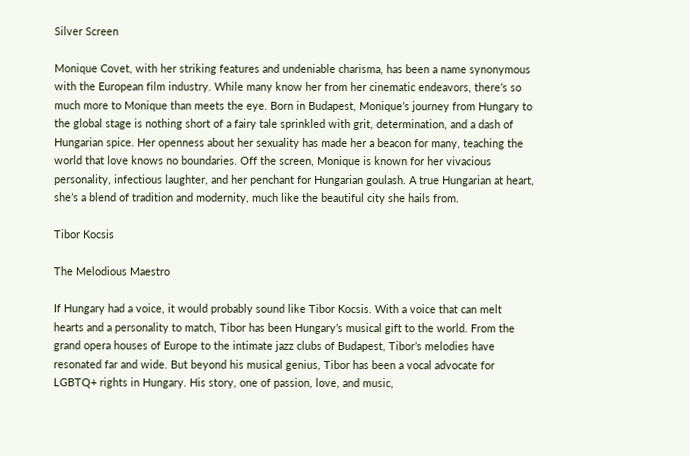Silver Screen

Monique Covet, with her striking features and undeniable charisma, has been a name synonymous with the European film industry. While many know her from her cinematic endeavors, there’s so much more to Monique than meets the eye. Born in Budapest, Monique’s journey from Hungary to the global stage is nothing short of a fairy tale sprinkled with grit, determination, and a dash of Hungarian spice. Her openness about her sexuality has made her a beacon for many, teaching the world that love knows no boundaries. Off the screen, Monique is known for her vivacious personality, infectious laughter, and her penchant for Hungarian goulash. A true Hungarian at heart, she’s a blend of tradition and modernity, much like the beautiful city she hails from.

Tibor Kocsis

The Melodious Maestro

If Hungary had a voice, it would probably sound like Tibor Kocsis. With a voice that can melt hearts and a personality to match, Tibor has been Hungary’s musical gift to the world. From the grand opera houses of Europe to the intimate jazz clubs of Budapest, Tibor’s melodies have resonated far and wide. But beyond his musical genius, Tibor has been a vocal advocate for LGBTQ+ rights in Hungary. His story, one of passion, love, and music,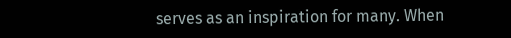serves as an inspiration for many. When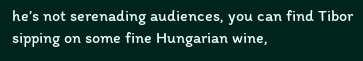he’s not serenading audiences, you can find Tibor sipping on some fine Hungarian wine,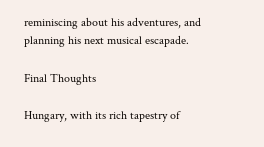reminiscing about his adventures, and planning his next musical escapade.

Final Thoughts

Hungary, with its rich tapestry of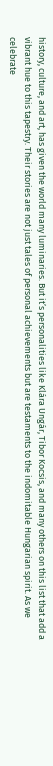history, culture, and art, has given the world many luminaries. But it’s personalities like Klára Ungár, Tibor Kocsis, and many others on this list that add a vibrant hue to this tapestry. Their stories are not just tales of personal achievements but are testaments to the indomitable Hungarian spirit. As we celebrate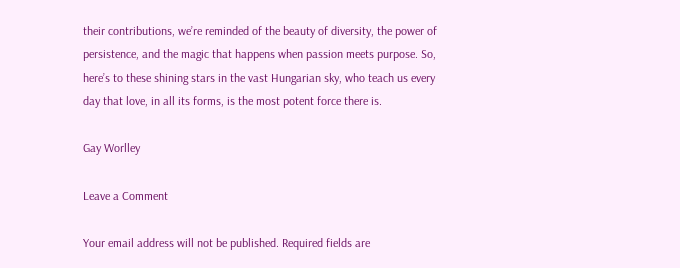their contributions, we’re reminded of the beauty of diversity, the power of persistence, and the magic that happens when passion meets purpose. So, here’s to these shining stars in the vast Hungarian sky, who teach us every day that love, in all its forms, is the most potent force there is.

Gay Worlley

Leave a Comment

Your email address will not be published. Required fields are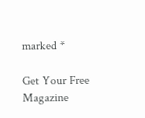marked *

Get Your Free Magazine